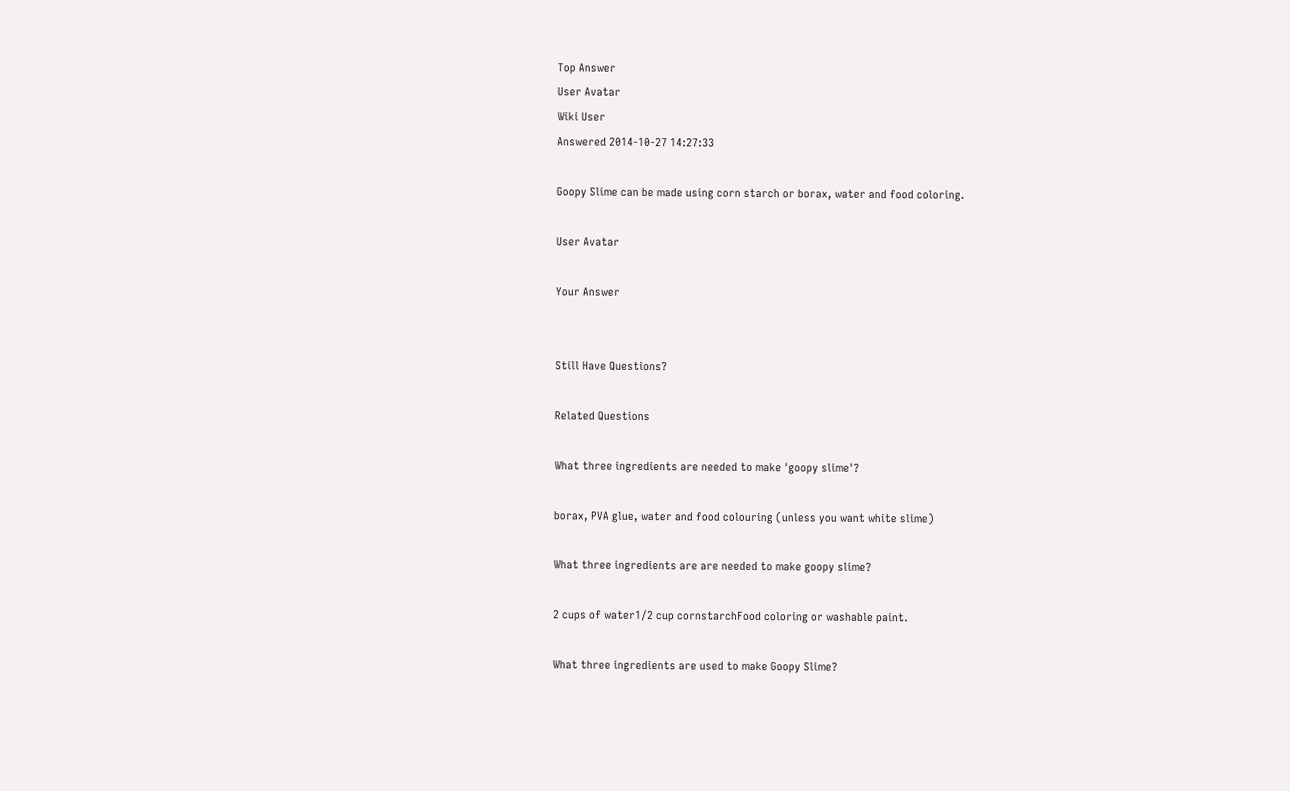Top Answer
User Avatar
Wiki User
Answered 2014-10-27 14:27:33

Goopy Slime can be made using corn starch or borax, water and food coloring.

User Avatar

Your Answer


Still Have Questions?

Related Questions

What three ingredients are needed to make 'goopy slime'?

borax, PVA glue, water and food colouring (unless you want white slime)

What three ingredients are are needed to make goopy slime?

2 cups of water1/2 cup cornstarchFood coloring or washable paint.

What three ingredients are used to make Goopy Slime?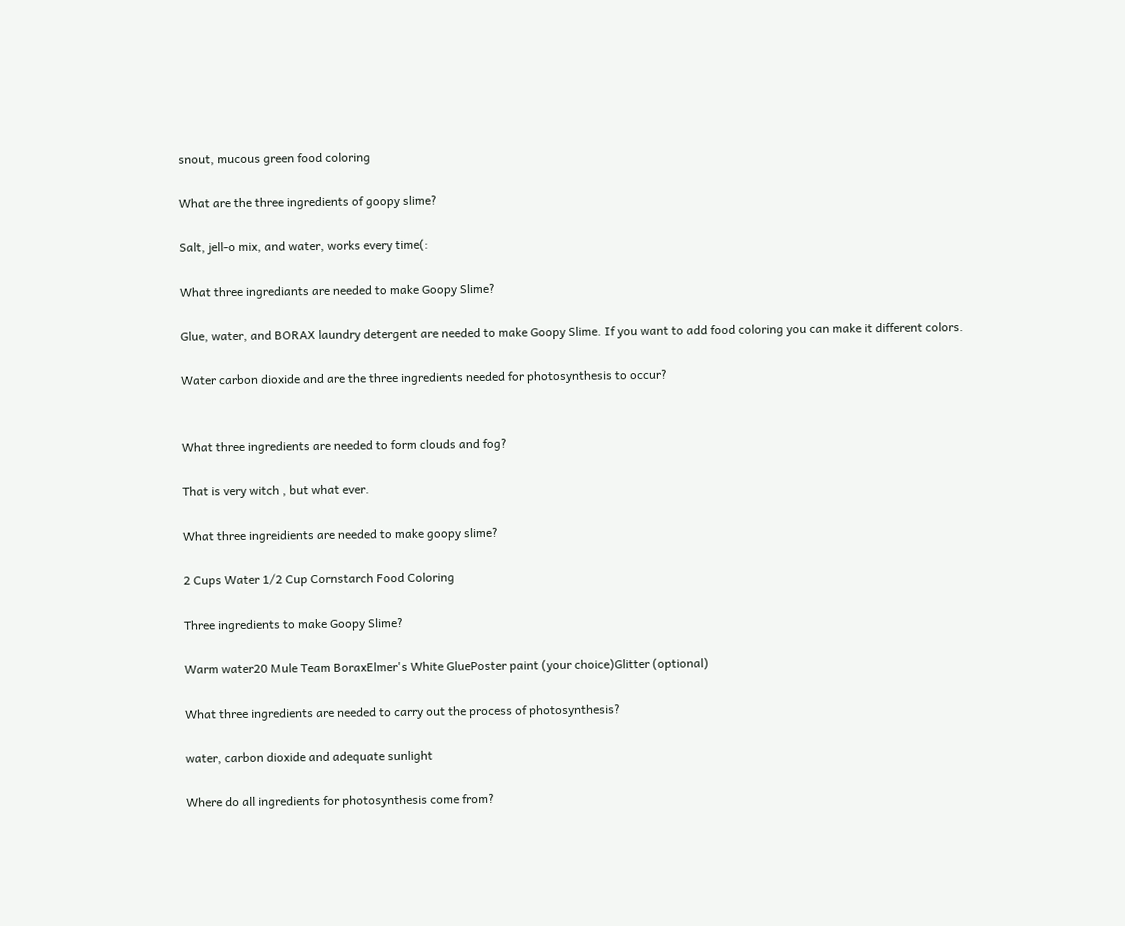snout, mucous green food coloring

What are the three ingredients of goopy slime?

Salt, jell-o mix, and water, works every time(:

What three ingrediants are needed to make Goopy Slime?

Glue, water, and BORAX laundry detergent are needed to make Goopy Slime. If you want to add food coloring you can make it different colors.

Water carbon dioxide and are the three ingredients needed for photosynthesis to occur?


What three ingredients are needed to form clouds and fog?

That is very witch , but what ever.

What three ingreidients are needed to make goopy slime?

2 Cups Water 1/2 Cup Cornstarch Food Coloring

Three ingredients to make Goopy Slime?

Warm water20 Mule Team BoraxElmer's White GluePoster paint (your choice)Glitter (optional)

What three ingredients are needed to carry out the process of photosynthesis?

water, carbon dioxide and adequate sunlight

Where do all ingredients for photosynthesis come from?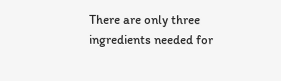There are only three ingredients needed for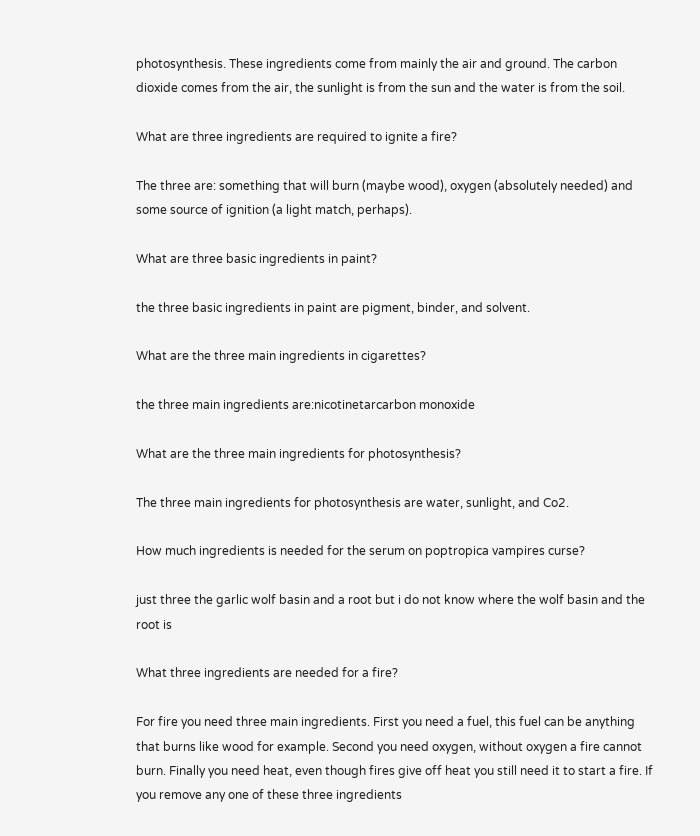photosynthesis. These ingredients come from mainly the air and ground. The carbon dioxide comes from the air, the sunlight is from the sun and the water is from the soil.

What are three ingredients are required to ignite a fire?

The three are: something that will burn (maybe wood), oxygen (absolutely needed) and some source of ignition (a light match, perhaps).

What are three basic ingredients in paint?

the three basic ingredients in paint are pigment, binder, and solvent.

What are the three main ingredients in cigarettes?

the three main ingredients are:nicotinetarcarbon monoxide

What are the three main ingredients for photosynthesis?

The three main ingredients for photosynthesis are water, sunlight, and Co2.

How much ingredients is needed for the serum on poptropica vampires curse?

just three the garlic wolf basin and a root but i do not know where the wolf basin and the root is

What three ingredients are needed for a fire?

For fire you need three main ingredients. First you need a fuel, this fuel can be anything that burns like wood for example. Second you need oxygen, without oxygen a fire cannot burn. Finally you need heat, even though fires give off heat you still need it to start a fire. If you remove any one of these three ingredients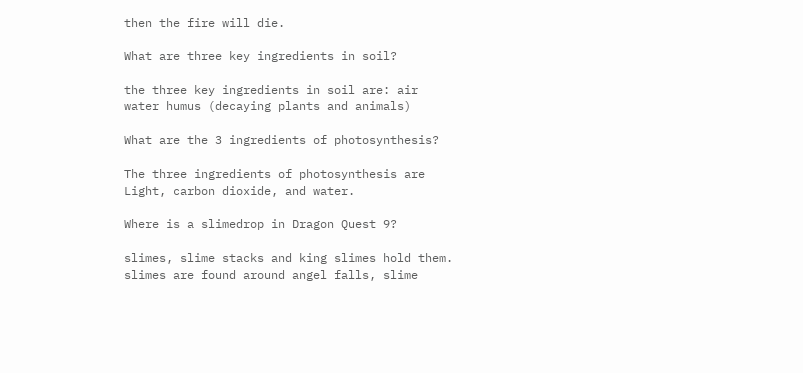then the fire will die.

What are three key ingredients in soil?

the three key ingredients in soil are: air water humus (decaying plants and animals)

What are the 3 ingredients of photosynthesis?

The three ingredients of photosynthesis are Light, carbon dioxide, and water.

Where is a slimedrop in Dragon Quest 9?

slimes, slime stacks and king slimes hold them. slimes are found around angel falls, slime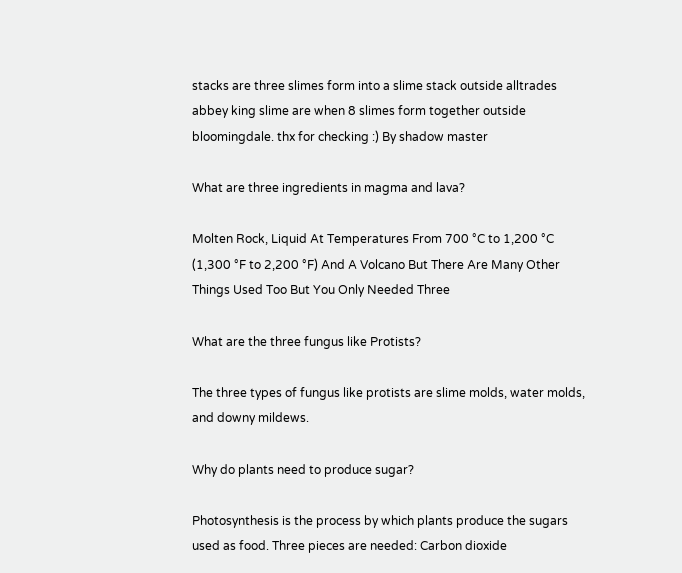stacks are three slimes form into a slime stack outside alltrades abbey king slime are when 8 slimes form together outside bloomingdale. thx for checking :) By shadow master

What are three ingredients in magma and lava?

Molten Rock, Liquid At Temperatures From 700 °C to 1,200 °C (1,300 °F to 2,200 °F) And A Volcano But There Are Many Other Things Used Too But You Only Needed Three

What are the three fungus like Protists?

The three types of fungus like protists are slime molds, water molds, and downy mildews.

Why do plants need to produce sugar?

Photosynthesis is the process by which plants produce the sugars used as food. Three pieces are needed: Carbon dioxide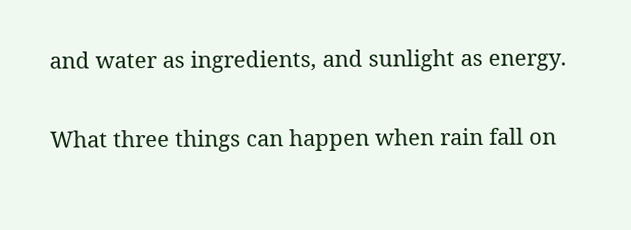and water as ingredients, and sunlight as energy.

What three things can happen when rain fall on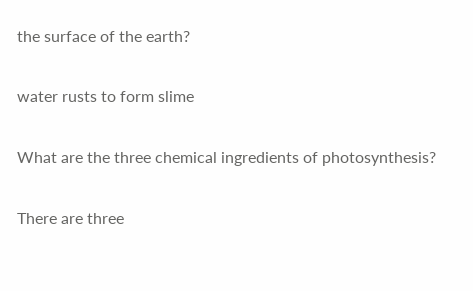the surface of the earth?

water rusts to form slime

What are the three chemical ingredients of photosynthesis?

There are three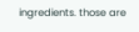ingredients. those are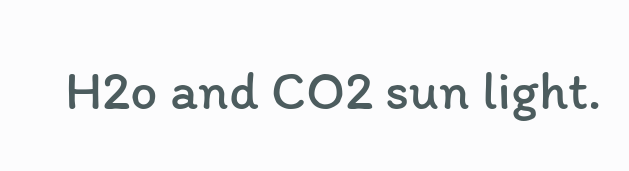H2o and CO2 sun light.